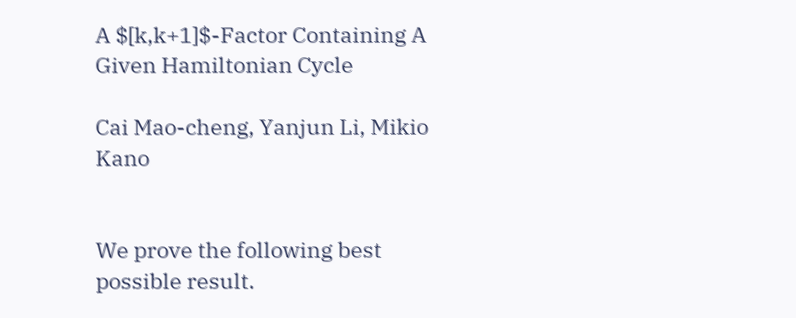A $[k,k+1]$-Factor Containing A Given Hamiltonian Cycle

Cai Mao-cheng, Yanjun Li, Mikio Kano


We prove the following best possible result.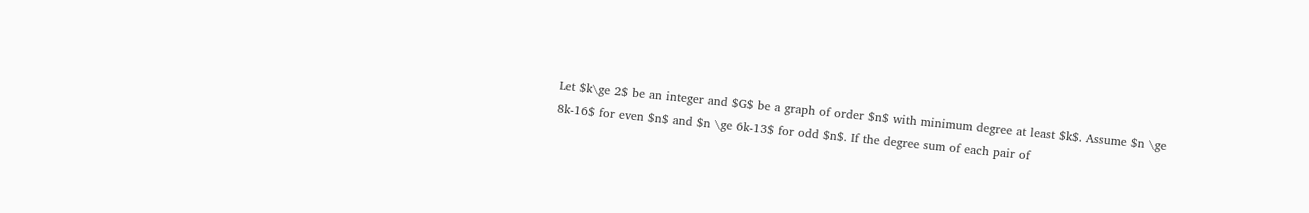Let $k\ge 2$ be an integer and $G$ be a graph of order $n$ with minimum degree at least $k$. Assume $n \ge 8k-16$ for even $n$ and $n \ge 6k-13$ for odd $n$. If the degree sum of each pair of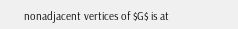nonadjacent vertices of $G$ is at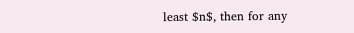least $n$, then for any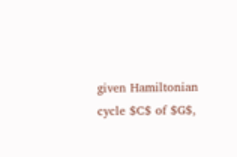given Hamiltonian cycle $C$ of $G$,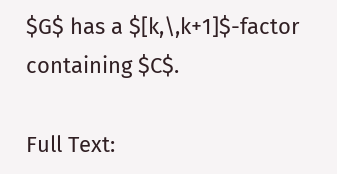$G$ has a $[k,\,k+1]$-factor containing $C$.

Full Text: